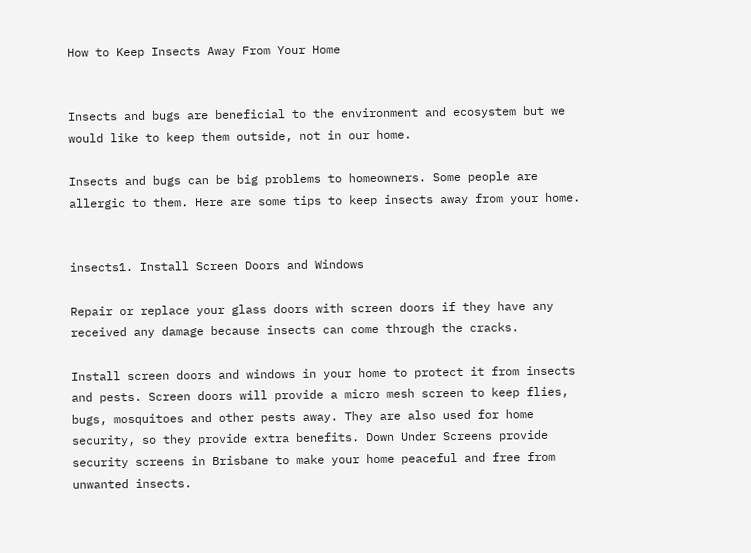How to Keep Insects Away From Your Home


Insects and bugs are beneficial to the environment and ecosystem but we would like to keep them outside, not in our home.

Insects and bugs can be big problems to homeowners. Some people are allergic to them. Here are some tips to keep insects away from your home.


insects1. Install Screen Doors and Windows

Repair or replace your glass doors with screen doors if they have any received any damage because insects can come through the cracks.

Install screen doors and windows in your home to protect it from insects and pests. Screen doors will provide a micro mesh screen to keep flies, bugs, mosquitoes and other pests away. They are also used for home security, so they provide extra benefits. Down Under Screens provide security screens in Brisbane to make your home peaceful and free from unwanted insects.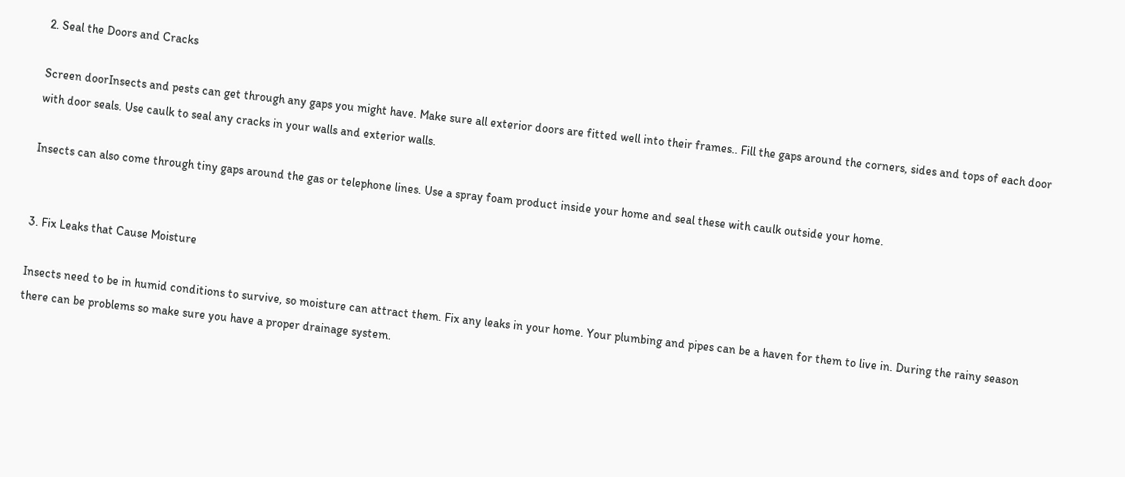2. Seal the Doors and Cracks

Screen doorInsects and pests can get through any gaps you might have. Make sure all exterior doors are fitted well into their frames.. Fill the gaps around the corners, sides and tops of each door with door seals. Use caulk to seal any cracks in your walls and exterior walls.

Insects can also come through tiny gaps around the gas or telephone lines. Use a spray foam product inside your home and seal these with caulk outside your home.


3. Fix Leaks that Cause Moisture

Insects need to be in humid conditions to survive, so moisture can attract them. Fix any leaks in your home. Your plumbing and pipes can be a haven for them to live in. During the rainy season there can be problems so make sure you have a proper drainage system.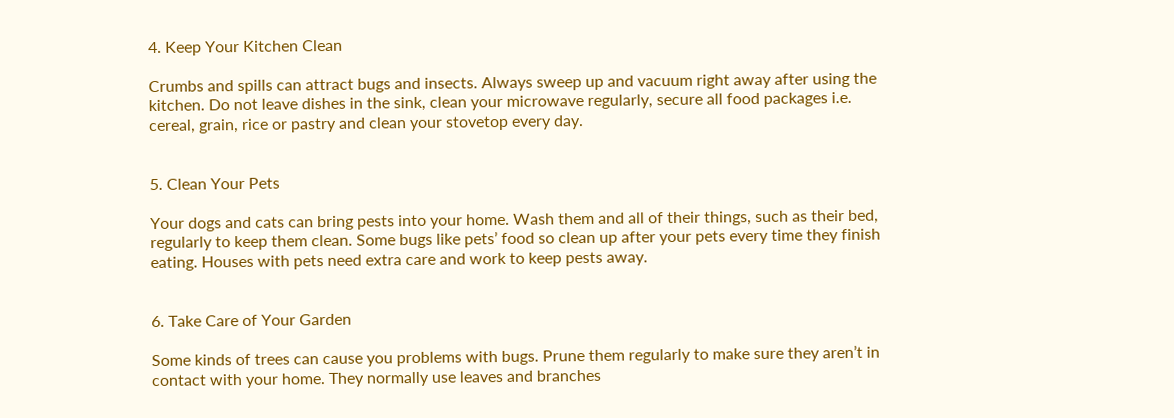4. Keep Your Kitchen Clean

Crumbs and spills can attract bugs and insects. Always sweep up and vacuum right away after using the kitchen. Do not leave dishes in the sink, clean your microwave regularly, secure all food packages i.e. cereal, grain, rice or pastry and clean your stovetop every day.


5. Clean Your Pets

Your dogs and cats can bring pests into your home. Wash them and all of their things, such as their bed, regularly to keep them clean. Some bugs like pets’ food so clean up after your pets every time they finish eating. Houses with pets need extra care and work to keep pests away.


6. Take Care of Your Garden

Some kinds of trees can cause you problems with bugs. Prune them regularly to make sure they aren’t in contact with your home. They normally use leaves and branches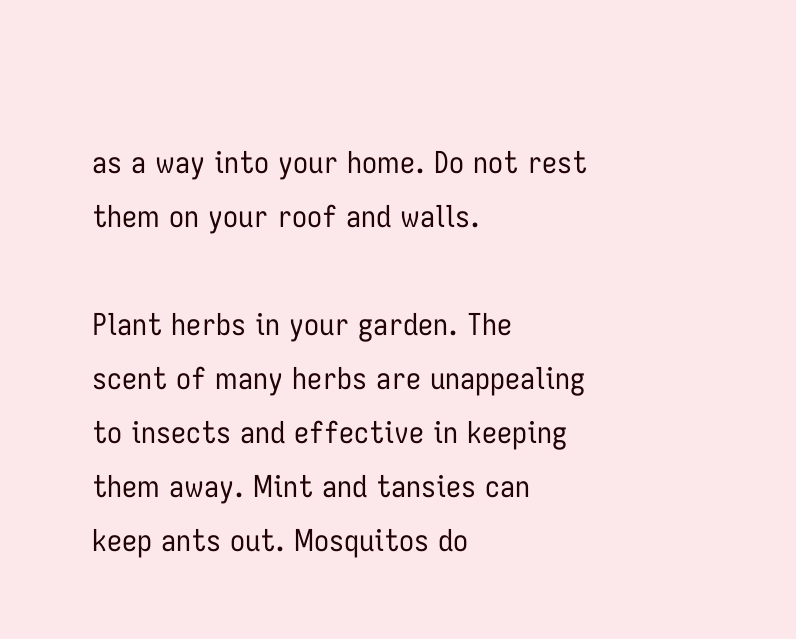as a way into your home. Do not rest them on your roof and walls.

Plant herbs in your garden. The scent of many herbs are unappealing to insects and effective in keeping them away. Mint and tansies can keep ants out. Mosquitos do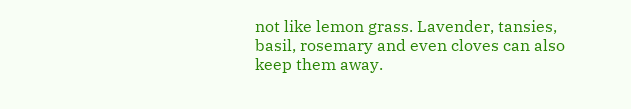not like lemon grass. Lavender, tansies, basil, rosemary and even cloves can also keep them away.